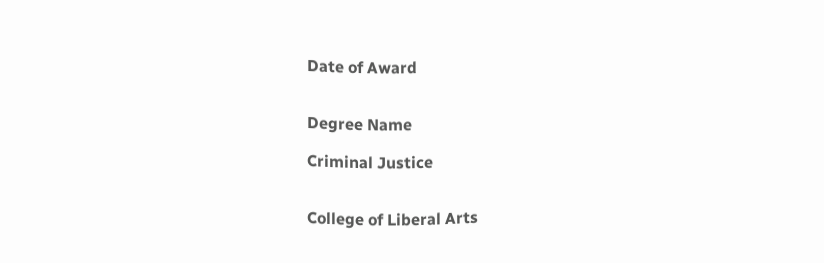Date of Award


Degree Name

Criminal Justice


College of Liberal Arts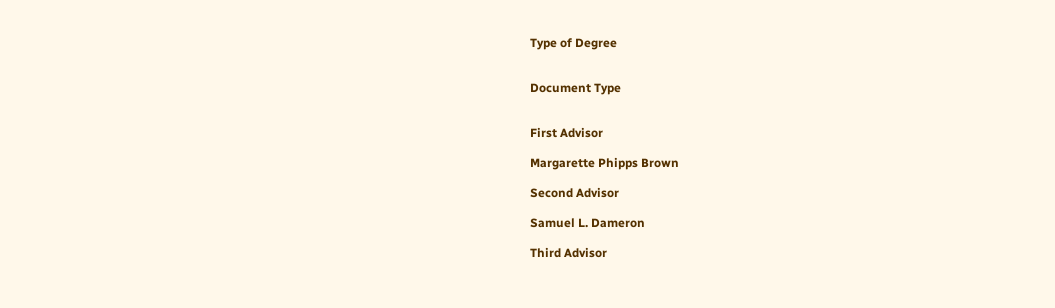Type of Degree


Document Type


First Advisor

Margarette Phipps Brown

Second Advisor

Samuel L. Dameron

Third Advisor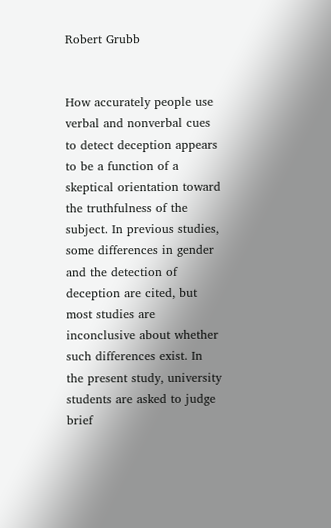Robert Grubb


How accurately people use verbal and nonverbal cues to detect deception appears to be a function of a skeptical orientation toward the truthfulness of the subject. In previous studies, some differences in gender and the detection of deception are cited, but most studies are inconclusive about whether such differences exist. In the present study, university students are asked to judge brief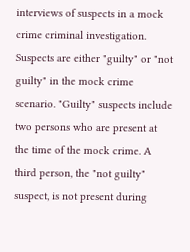interviews of suspects in a mock crime criminal investigation. Suspects are either "guilty" or "not guilty" in the mock crime scenario. "Guilty" suspects include two persons who are present at the time of the mock crime. A third person, the "not guilty" suspect, is not present during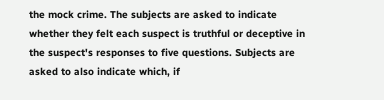the mock crime. The subjects are asked to indicate whether they felt each suspect is truthful or deceptive in the suspect's responses to five questions. Subjects are asked to also indicate which, if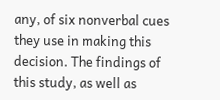any, of six nonverbal cues they use in making this decision. The findings of this study, as well as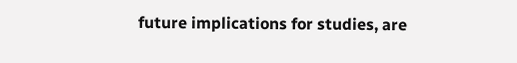future implications for studies, are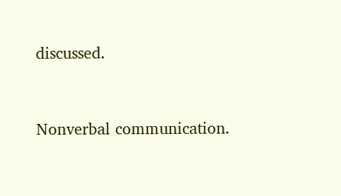discussed.



Nonverbal communication.